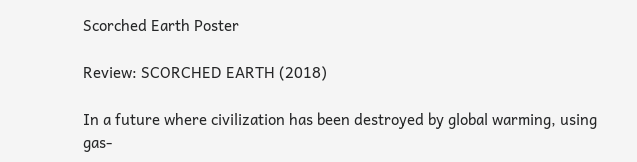Scorched Earth Poster

Review: SCORCHED EARTH (2018)

In a future where civilization has been destroyed by global warming, using gas-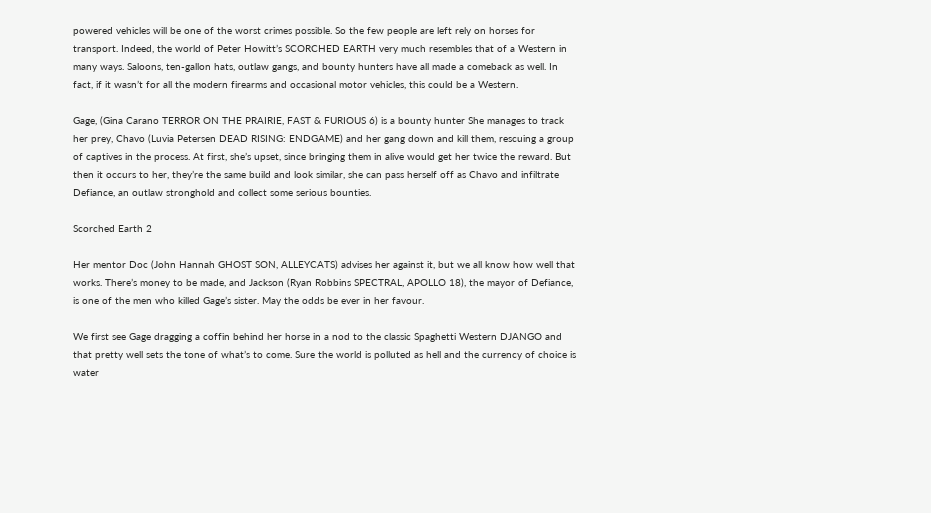powered vehicles will be one of the worst crimes possible. So the few people are left rely on horses for transport. Indeed, the world of Peter Howitt’s SCORCHED EARTH very much resembles that of a Western in many ways. Saloons, ten-gallon hats, outlaw gangs, and bounty hunters have all made a comeback as well. In fact, if it wasn’t for all the modern firearms and occasional motor vehicles, this could be a Western.

Gage, (Gina Carano TERROR ON THE PRAIRIE, FAST & FURIOUS 6) is a bounty hunter She manages to track her prey, Chavo (Luvia Petersen DEAD RISING: ENDGAME) and her gang down and kill them, rescuing a group of captives in the process. At first, she’s upset, since bringing them in alive would get her twice the reward. But then it occurs to her, they’re the same build and look similar, she can pass herself off as Chavo and infiltrate Defiance, an outlaw stronghold and collect some serious bounties.

Scorched Earth 2

Her mentor Doc (John Hannah GHOST SON, ALLEYCATS) advises her against it, but we all know how well that works. There’s money to be made, and Jackson (Ryan Robbins SPECTRAL, APOLLO 18), the mayor of Defiance, is one of the men who killed Gage’s sister. May the odds be ever in her favour.

We first see Gage dragging a coffin behind her horse in a nod to the classic Spaghetti Western DJANGO and that pretty well sets the tone of what’s to come. Sure the world is polluted as hell and the currency of choice is water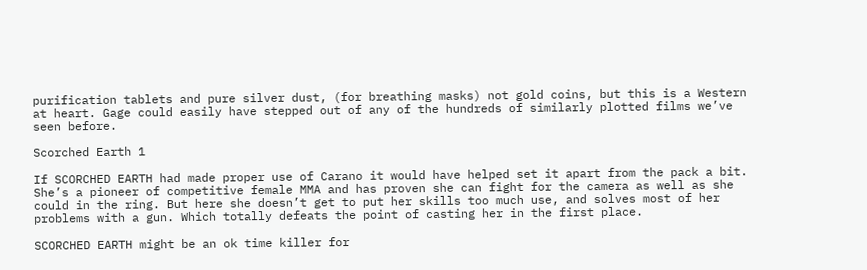purification tablets and pure silver dust, (for breathing masks) not gold coins, but this is a Western at heart. Gage could easily have stepped out of any of the hundreds of similarly plotted films we’ve seen before.

Scorched Earth 1

If SCORCHED EARTH had made proper use of Carano it would have helped set it apart from the pack a bit. She’s a pioneer of competitive female MMA and has proven she can fight for the camera as well as she could in the ring. But here she doesn’t get to put her skills too much use, and solves most of her problems with a gun. Which totally defeats the point of casting her in the first place.

SCORCHED EARTH might be an ok time killer for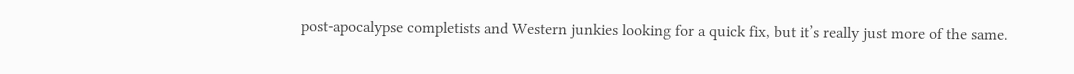post-apocalypse completists and Western junkies looking for a quick fix, but it’s really just more of the same.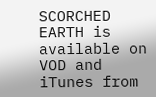SCORCHED EARTH is available on VOD and iTunes from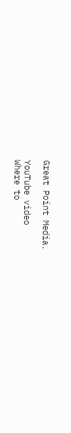Great Point Media.

YouTube video
Where to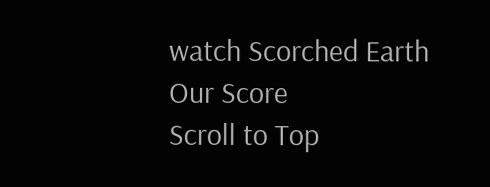watch Scorched Earth
Our Score
Scroll to Top